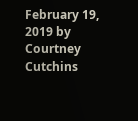February 19, 2019 by Courtney Cutchins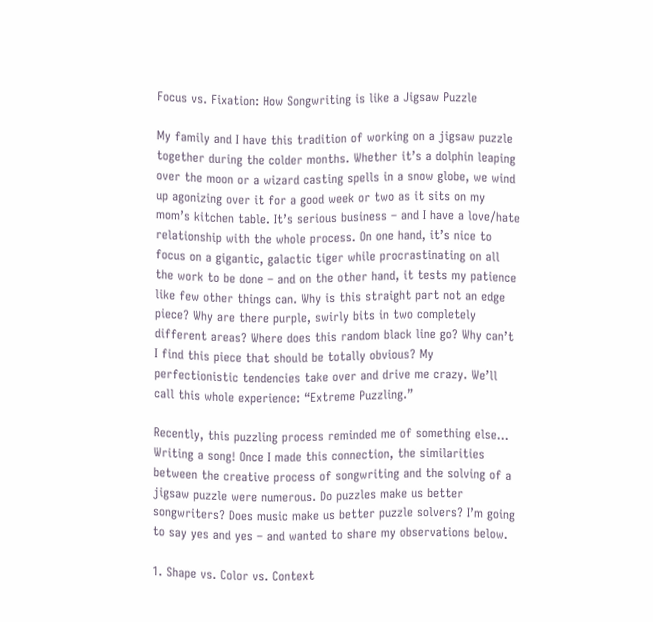Focus vs. Fixation: How Songwriting is like a Jigsaw Puzzle

My family and I have this tradition of working on a jigsaw puzzle together during the colder months. Whether it’s a dolphin leaping over the moon or a wizard casting spells in a snow globe, we wind up agonizing over it for a good week or two as it sits on my mom’s kitchen table. It’s serious business – and I have a love/hate relationship with the whole process. On one hand, it’s nice to focus on a gigantic, galactic tiger while procrastinating on all the work to be done – and on the other hand, it tests my patience like few other things can. Why is this straight part not an edge piece? Why are there purple, swirly bits in two completely different areas? Where does this random black line go? Why can’t I find this piece that should be totally obvious? My perfectionistic tendencies take over and drive me crazy. We’ll call this whole experience: “Extreme Puzzling.”

Recently, this puzzling process reminded me of something else… Writing a song! Once I made this connection, the similarities between the creative process of songwriting and the solving of a jigsaw puzzle were numerous. Do puzzles make us better songwriters? Does music make us better puzzle solvers? I’m going to say yes and yes – and wanted to share my observations below.

1. Shape vs. Color vs. Context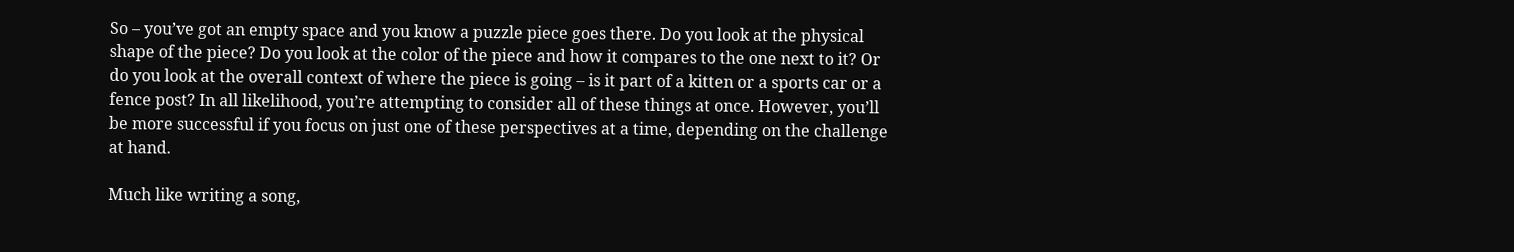So – you’ve got an empty space and you know a puzzle piece goes there. Do you look at the physical shape of the piece? Do you look at the color of the piece and how it compares to the one next to it? Or do you look at the overall context of where the piece is going – is it part of a kitten or a sports car or a fence post? In all likelihood, you’re attempting to consider all of these things at once. However, you’ll be more successful if you focus on just one of these perspectives at a time, depending on the challenge at hand.

Much like writing a song,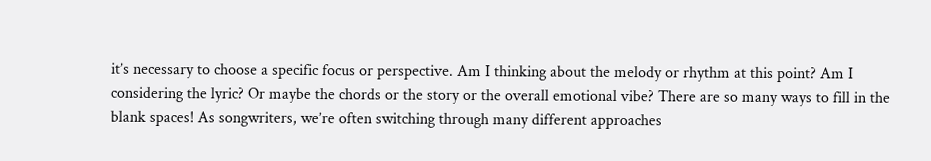it’s necessary to choose a specific focus or perspective. Am I thinking about the melody or rhythm at this point? Am I considering the lyric? Or maybe the chords or the story or the overall emotional vibe? There are so many ways to fill in the blank spaces! As songwriters, we’re often switching through many different approaches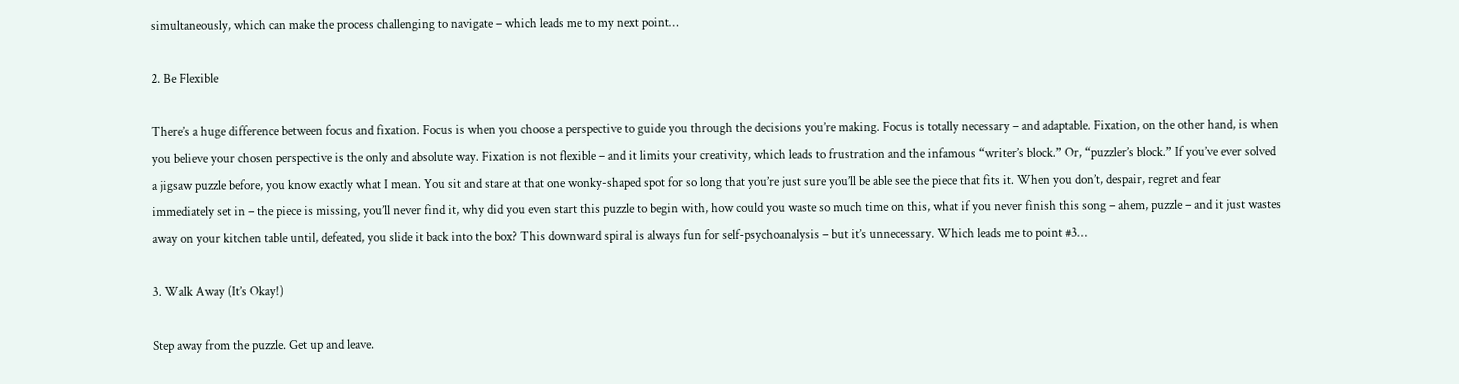simultaneously, which can make the process challenging to navigate – which leads me to my next point…

2. Be Flexible

There’s a huge difference between focus and fixation. Focus is when you choose a perspective to guide you through the decisions you’re making. Focus is totally necessary – and adaptable. Fixation, on the other hand, is when you believe your chosen perspective is the only and absolute way. Fixation is not flexible – and it limits your creativity, which leads to frustration and the infamous “writer’s block.” Or, “puzzler’s block.” If you’ve ever solved a jigsaw puzzle before, you know exactly what I mean. You sit and stare at that one wonky-shaped spot for so long that you’re just sure you’ll be able see the piece that fits it. When you don’t, despair, regret and fear immediately set in – the piece is missing, you’ll never find it, why did you even start this puzzle to begin with, how could you waste so much time on this, what if you never finish this song – ahem, puzzle – and it just wastes away on your kitchen table until, defeated, you slide it back into the box? This downward spiral is always fun for self-psychoanalysis – but it’s unnecessary. Which leads me to point #3…

3. Walk Away (It’s Okay!)

Step away from the puzzle. Get up and leave.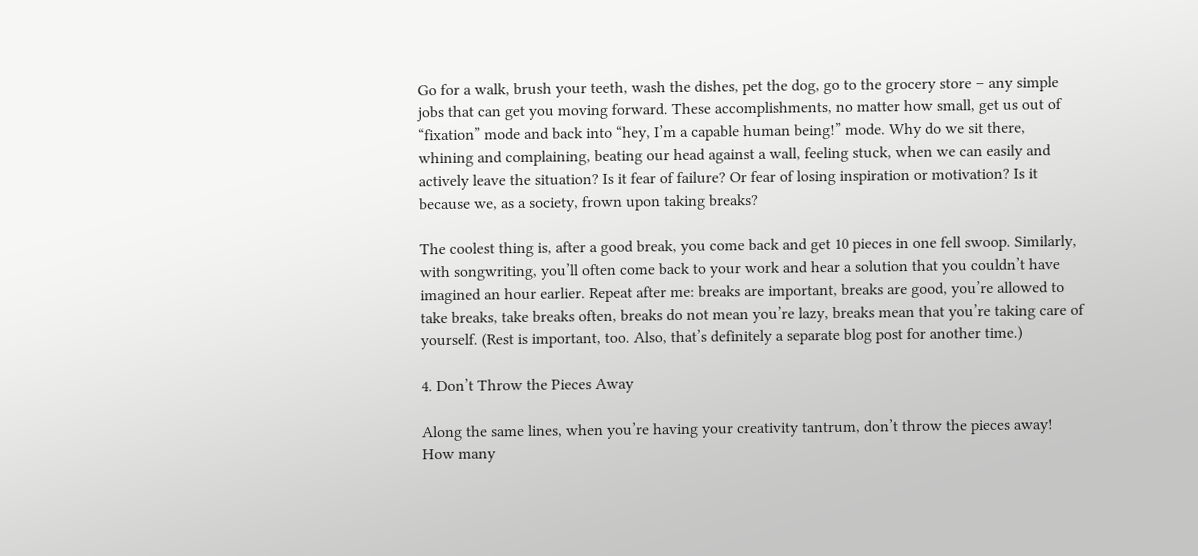Go for a walk, brush your teeth, wash the dishes, pet the dog, go to the grocery store – any simple jobs that can get you moving forward. These accomplishments, no matter how small, get us out of “fixation” mode and back into “hey, I’m a capable human being!” mode. Why do we sit there, whining and complaining, beating our head against a wall, feeling stuck, when we can easily and actively leave the situation? Is it fear of failure? Or fear of losing inspiration or motivation? Is it because we, as a society, frown upon taking breaks?

The coolest thing is, after a good break, you come back and get 10 pieces in one fell swoop. Similarly, with songwriting, you’ll often come back to your work and hear a solution that you couldn’t have imagined an hour earlier. Repeat after me: breaks are important, breaks are good, you’re allowed to take breaks, take breaks often, breaks do not mean you’re lazy, breaks mean that you’re taking care of yourself. (Rest is important, too. Also, that’s definitely a separate blog post for another time.)

4. Don’t Throw the Pieces Away

Along the same lines, when you’re having your creativity tantrum, don’t throw the pieces away! How many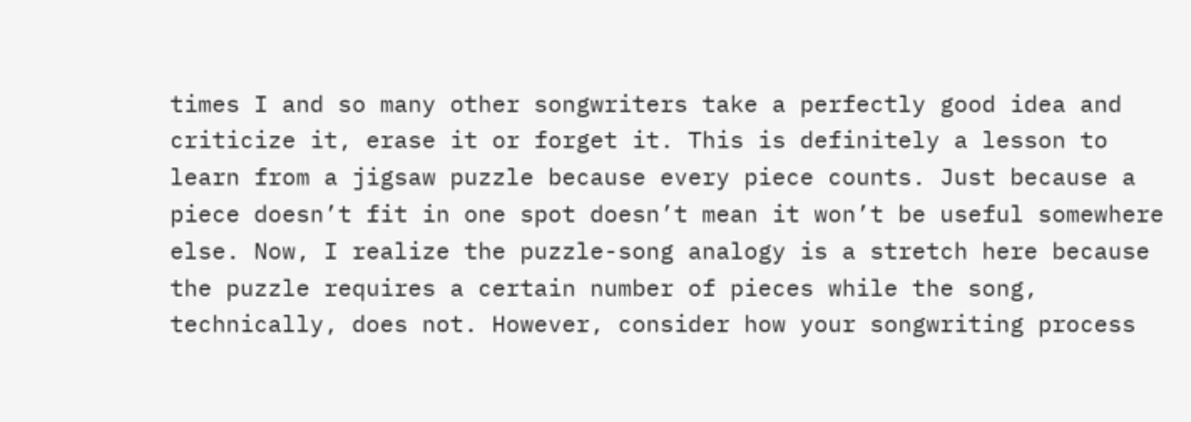times I and so many other songwriters take a perfectly good idea and criticize it, erase it or forget it. This is definitely a lesson to learn from a jigsaw puzzle because every piece counts. Just because a piece doesn’t fit in one spot doesn’t mean it won’t be useful somewhere else. Now, I realize the puzzle-song analogy is a stretch here because the puzzle requires a certain number of pieces while the song, technically, does not. However, consider how your songwriting process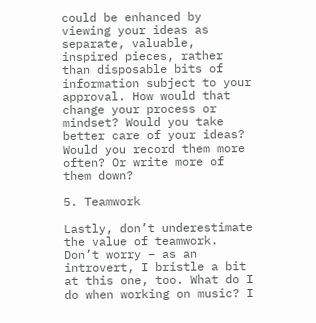could be enhanced by viewing your ideas as separate, valuable, inspired pieces, rather than disposable bits of information subject to your approval. How would that change your process or mindset? Would you take better care of your ideas? Would you record them more often? Or write more of them down?

5. Teamwork

Lastly, don’t underestimate the value of teamwork. Don’t worry – as an introvert, I bristle a bit at this one, too. What do I do when working on music? I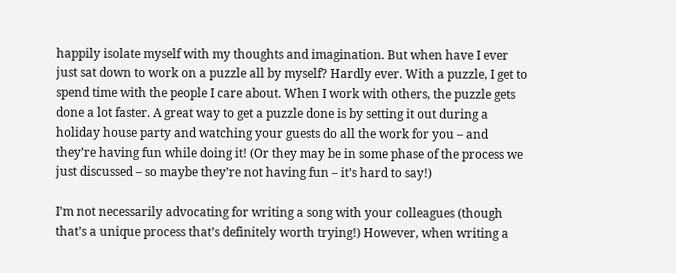happily isolate myself with my thoughts and imagination. But when have I ever just sat down to work on a puzzle all by myself? Hardly ever. With a puzzle, I get to spend time with the people I care about. When I work with others, the puzzle gets done a lot faster. A great way to get a puzzle done is by setting it out during a holiday house party and watching your guests do all the work for you – and they’re having fun while doing it! (Or they may be in some phase of the process we just discussed – so maybe they’re not having fun – it’s hard to say!)

I’m not necessarily advocating for writing a song with your colleagues (though that’s a unique process that’s definitely worth trying!) However, when writing a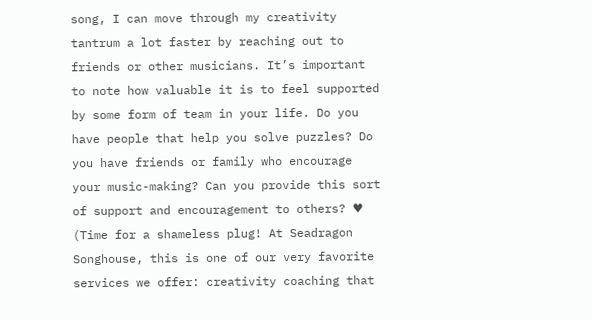song, I can move through my creativity tantrum a lot faster by reaching out to friends or other musicians. It’s important to note how valuable it is to feel supported by some form of team in your life. Do you have people that help you solve puzzles? Do you have friends or family who encourage your music-making? Can you provide this sort of support and encouragement to others? ♥ (Time for a shameless plug! At Seadragon Songhouse, this is one of our very favorite services we offer: creativity coaching that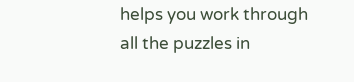helps you work through all the puzzles in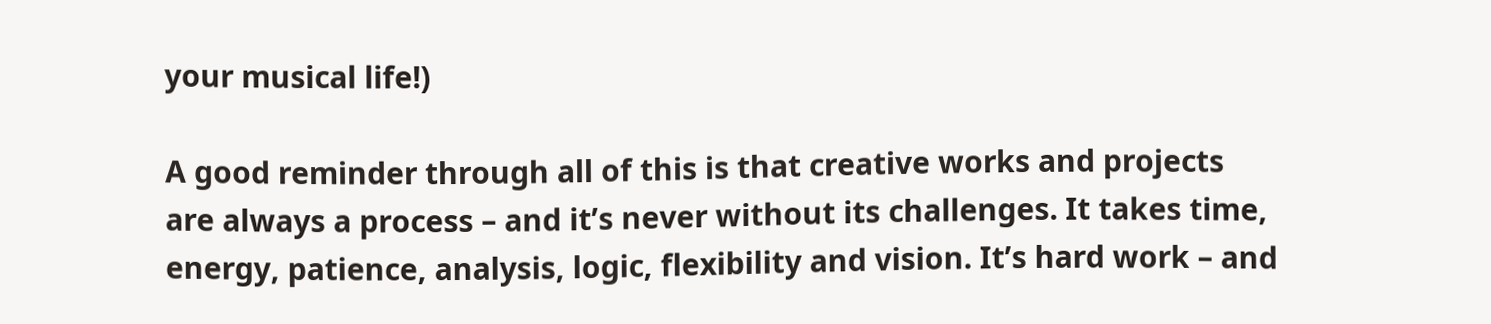your musical life!)

A good reminder through all of this is that creative works and projects are always a process – and it’s never without its challenges. It takes time, energy, patience, analysis, logic, flexibility and vision. It’s hard work – and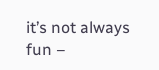it’s not always fun –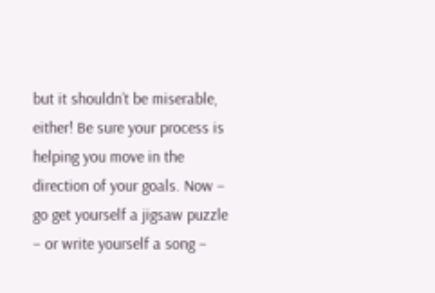but it shouldn’t be miserable, either! Be sure your process is helping you move in the direction of your goals. Now – go get yourself a jigsaw puzzle – or write yourself a song –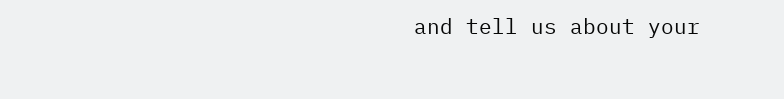and tell us about your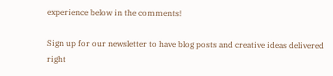experience below in the comments!

Sign up for our newsletter to have blog posts and creative ideas delivered right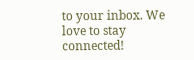to your inbox. We love to stay connected!